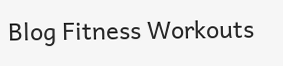Blog Fitness Workouts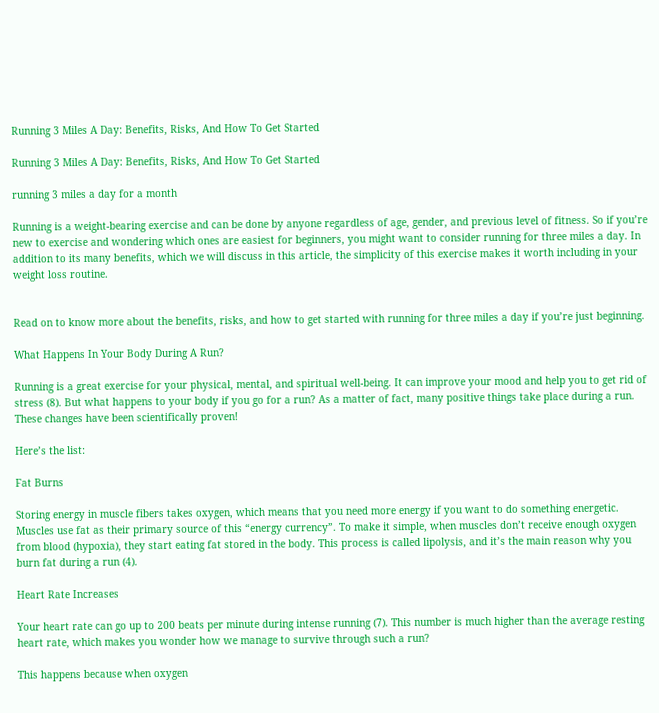Running 3 Miles A Day: Benefits, Risks, And How To Get Started

Running 3 Miles A Day: Benefits, Risks, And How To Get Started

running 3 miles a day for a month

Running is a weight-bearing exercise and can be done by anyone regardless of age, gender, and previous level of fitness. So if you’re new to exercise and wondering which ones are easiest for beginners, you might want to consider running for three miles a day. In addition to its many benefits, which we will discuss in this article, the simplicity of this exercise makes it worth including in your weight loss routine.


Read on to know more about the benefits, risks, and how to get started with running for three miles a day if you’re just beginning.

What Happens In Your Body During A Run?

Running is a great exercise for your physical, mental, and spiritual well-being. It can improve your mood and help you to get rid of stress (8). But what happens to your body if you go for a run? As a matter of fact, many positive things take place during a run. These changes have been scientifically proven!

Here’s the list:

Fat Burns

Storing energy in muscle fibers takes oxygen, which means that you need more energy if you want to do something energetic. Muscles use fat as their primary source of this “energy currency”. To make it simple, when muscles don’t receive enough oxygen from blood (hypoxia), they start eating fat stored in the body. This process is called lipolysis, and it’s the main reason why you burn fat during a run (4).

Heart Rate Increases

Your heart rate can go up to 200 beats per minute during intense running (7). This number is much higher than the average resting heart rate, which makes you wonder how we manage to survive through such a run?

This happens because when oxygen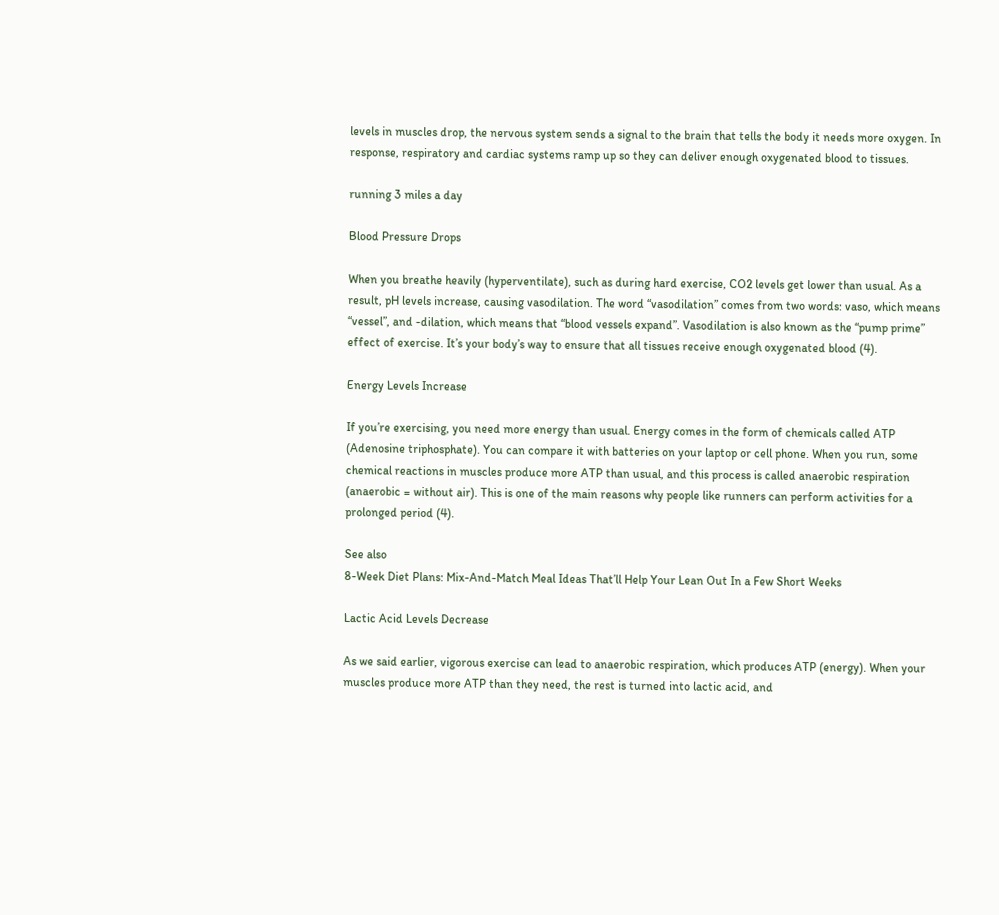levels in muscles drop, the nervous system sends a signal to the brain that tells the body it needs more oxygen. In response, respiratory and cardiac systems ramp up so they can deliver enough oxygenated blood to tissues.

running 3 miles a day

Blood Pressure Drops

When you breathe heavily (hyperventilate), such as during hard exercise, CO2 levels get lower than usual. As a result, pH levels increase, causing vasodilation. The word “vasodilation” comes from two words: vaso, which means “vessel”, and -dilation, which means that “blood vessels expand”. Vasodilation is also known as the “pump prime” effect of exercise. It’s your body’s way to ensure that all tissues receive enough oxygenated blood (4).

Energy Levels Increase

If you’re exercising, you need more energy than usual. Energy comes in the form of chemicals called ATP (Adenosine triphosphate). You can compare it with batteries on your laptop or cell phone. When you run, some chemical reactions in muscles produce more ATP than usual, and this process is called anaerobic respiration (anaerobic = without air). This is one of the main reasons why people like runners can perform activities for a prolonged period (4).

See also
8-Week Diet Plans: Mix-And-Match Meal Ideas That’ll Help Your Lean Out In a Few Short Weeks

Lactic Acid Levels Decrease

As we said earlier, vigorous exercise can lead to anaerobic respiration, which produces ATP (energy). When your muscles produce more ATP than they need, the rest is turned into lactic acid, and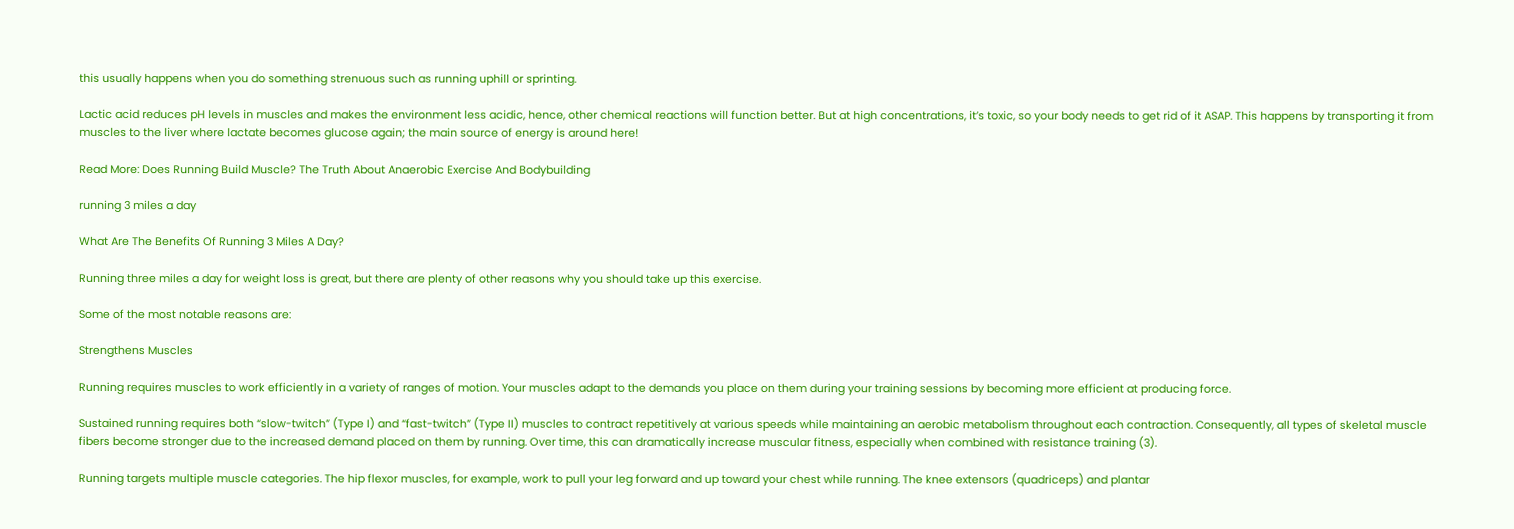this usually happens when you do something strenuous such as running uphill or sprinting.

Lactic acid reduces pH levels in muscles and makes the environment less acidic, hence, other chemical reactions will function better. But at high concentrations, it’s toxic, so your body needs to get rid of it ASAP. This happens by transporting it from muscles to the liver where lactate becomes glucose again; the main source of energy is around here!

Read More: Does Running Build Muscle? The Truth About Anaerobic Exercise And Bodybuilding

running 3 miles a day

What Are The Benefits Of Running 3 Miles A Day?

Running three miles a day for weight loss is great, but there are plenty of other reasons why you should take up this exercise.

Some of the most notable reasons are:

Strengthens Muscles

Running requires muscles to work efficiently in a variety of ranges of motion. Your muscles adapt to the demands you place on them during your training sessions by becoming more efficient at producing force.

Sustained running requires both “slow-twitch” (Type I) and “fast-twitch” (Type II) muscles to contract repetitively at various speeds while maintaining an aerobic metabolism throughout each contraction. Consequently, all types of skeletal muscle fibers become stronger due to the increased demand placed on them by running. Over time, this can dramatically increase muscular fitness, especially when combined with resistance training (3).

Running targets multiple muscle categories. The hip flexor muscles, for example, work to pull your leg forward and up toward your chest while running. The knee extensors (quadriceps) and plantar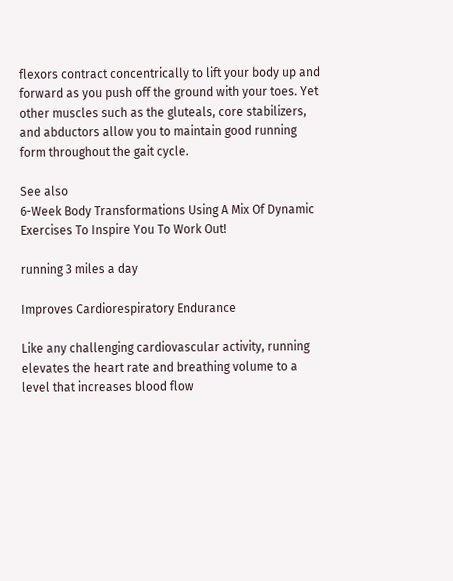flexors contract concentrically to lift your body up and forward as you push off the ground with your toes. Yet other muscles such as the gluteals, core stabilizers, and abductors allow you to maintain good running form throughout the gait cycle.

See also
6-Week Body Transformations Using A Mix Of Dynamic Exercises To Inspire You To Work Out!

running 3 miles a day

Improves Cardiorespiratory Endurance

Like any challenging cardiovascular activity, running elevates the heart rate and breathing volume to a level that increases blood flow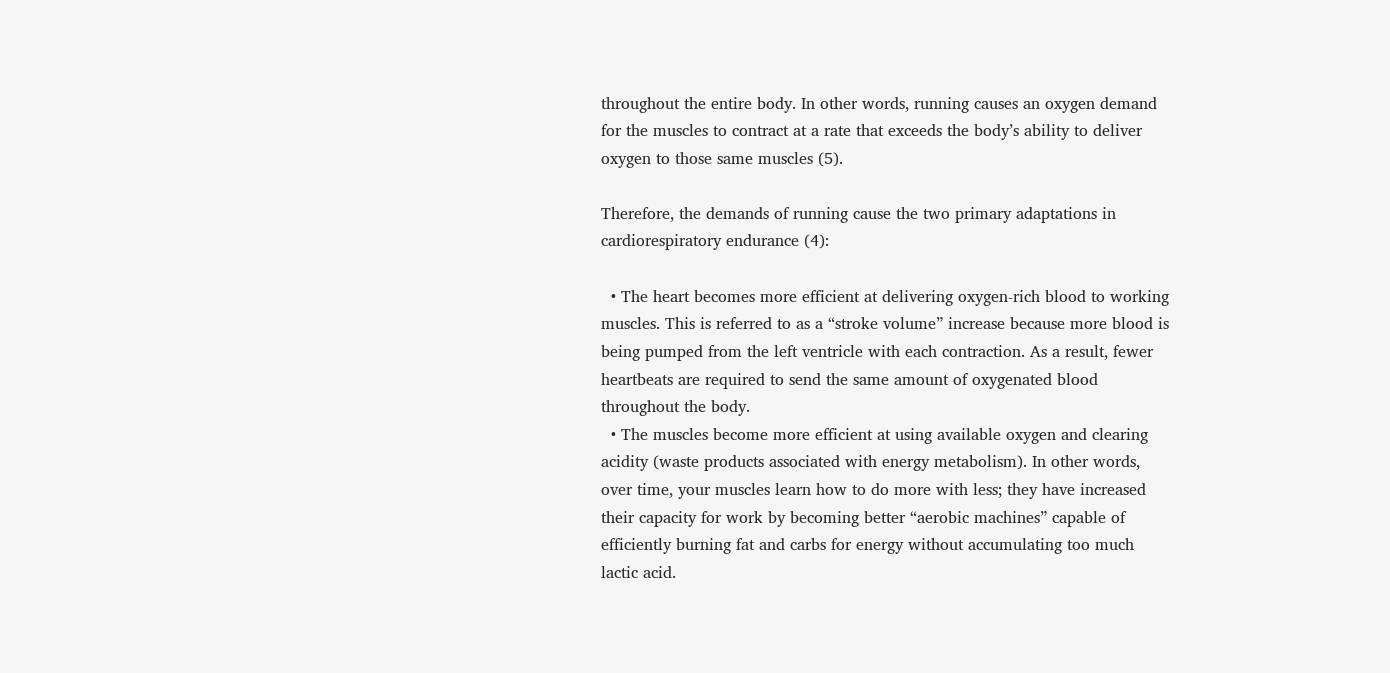throughout the entire body. In other words, running causes an oxygen demand for the muscles to contract at a rate that exceeds the body’s ability to deliver oxygen to those same muscles (5).

Therefore, the demands of running cause the two primary adaptations in cardiorespiratory endurance (4):

  • The heart becomes more efficient at delivering oxygen-rich blood to working muscles. This is referred to as a “stroke volume” increase because more blood is being pumped from the left ventricle with each contraction. As a result, fewer heartbeats are required to send the same amount of oxygenated blood throughout the body.
  • The muscles become more efficient at using available oxygen and clearing acidity (waste products associated with energy metabolism). In other words, over time, your muscles learn how to do more with less; they have increased their capacity for work by becoming better “aerobic machines” capable of efficiently burning fat and carbs for energy without accumulating too much lactic acid.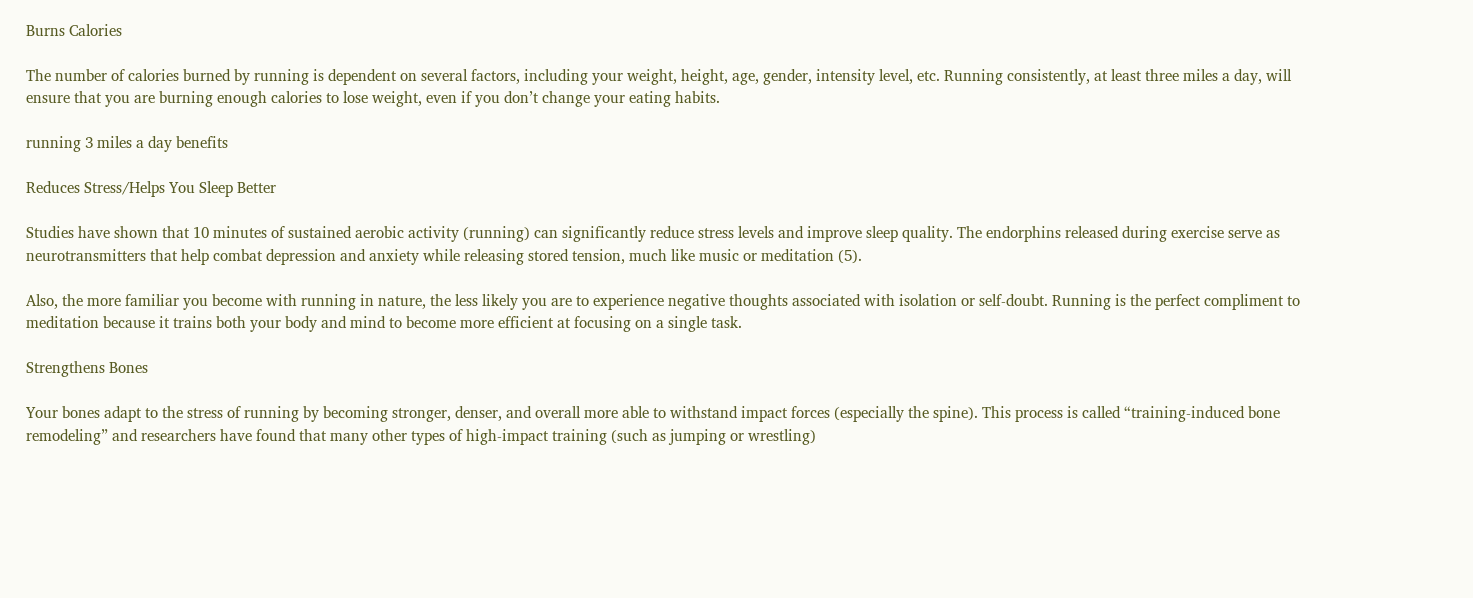Burns Calories

The number of calories burned by running is dependent on several factors, including your weight, height, age, gender, intensity level, etc. Running consistently, at least three miles a day, will ensure that you are burning enough calories to lose weight, even if you don’t change your eating habits.

running 3 miles a day benefits

Reduces Stress/Helps You Sleep Better

Studies have shown that 10 minutes of sustained aerobic activity (running) can significantly reduce stress levels and improve sleep quality. The endorphins released during exercise serve as neurotransmitters that help combat depression and anxiety while releasing stored tension, much like music or meditation (5).

Also, the more familiar you become with running in nature, the less likely you are to experience negative thoughts associated with isolation or self-doubt. Running is the perfect compliment to meditation because it trains both your body and mind to become more efficient at focusing on a single task.

Strengthens Bones

Your bones adapt to the stress of running by becoming stronger, denser, and overall more able to withstand impact forces (especially the spine). This process is called “training-induced bone remodeling” and researchers have found that many other types of high-impact training (such as jumping or wrestling)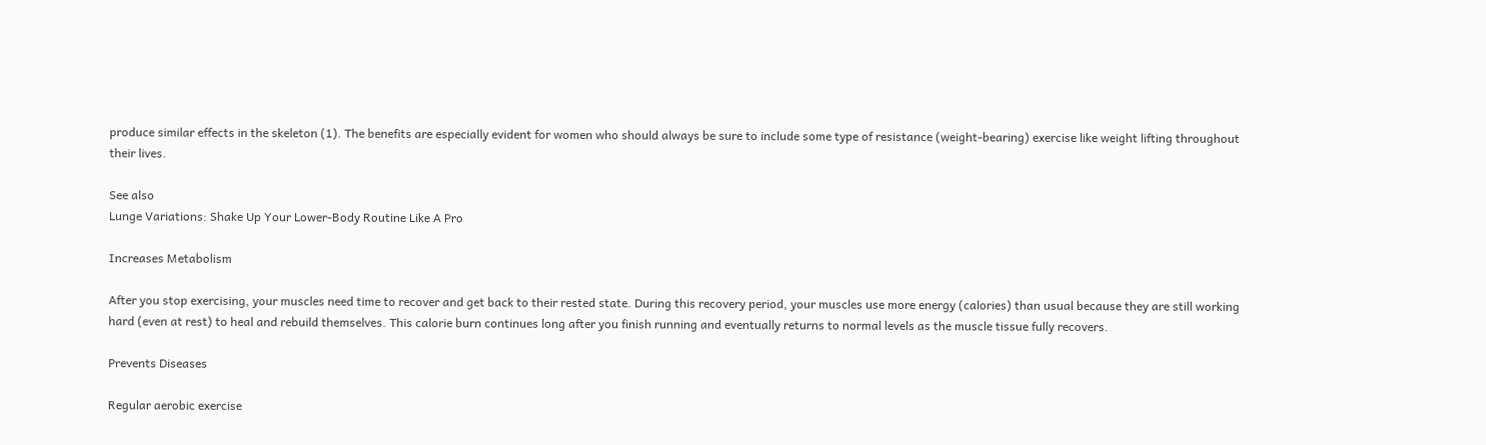produce similar effects in the skeleton (1). The benefits are especially evident for women who should always be sure to include some type of resistance (weight-bearing) exercise like weight lifting throughout their lives.

See also
Lunge Variations: Shake Up Your Lower-Body Routine Like A Pro

Increases Metabolism

After you stop exercising, your muscles need time to recover and get back to their rested state. During this recovery period, your muscles use more energy (calories) than usual because they are still working hard (even at rest) to heal and rebuild themselves. This calorie burn continues long after you finish running and eventually returns to normal levels as the muscle tissue fully recovers.

Prevents Diseases

Regular aerobic exercise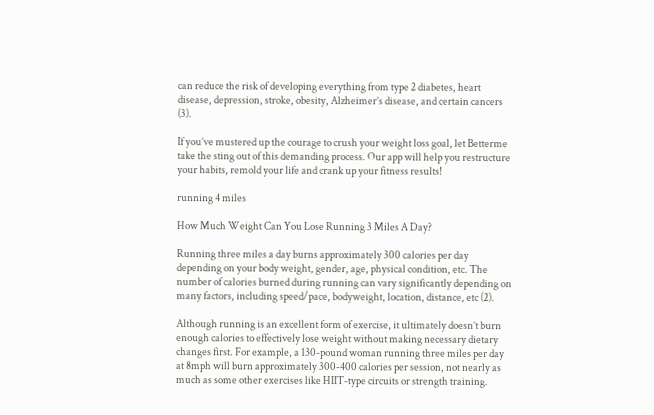can reduce the risk of developing everything from type 2 diabetes, heart disease, depression, stroke, obesity, Alzheimer’s disease, and certain cancers (3).

If you’ve mustered up the courage to crush your weight loss goal, let Betterme take the sting out of this demanding process. Our app will help you restructure your habits, remold your life and crank up your fitness results!

running 4 miles

How Much Weight Can You Lose Running 3 Miles A Day?

Running three miles a day burns approximately 300 calories per day depending on your body weight, gender, age, physical condition, etc. The number of calories burned during running can vary significantly depending on many factors, including speed/pace, bodyweight, location, distance, etc (2).

Although running is an excellent form of exercise, it ultimately doesn’t burn enough calories to effectively lose weight without making necessary dietary changes first. For example, a 130-pound woman running three miles per day at 8mph will burn approximately 300-400 calories per session, not nearly as much as some other exercises like HIIT-type circuits or strength training.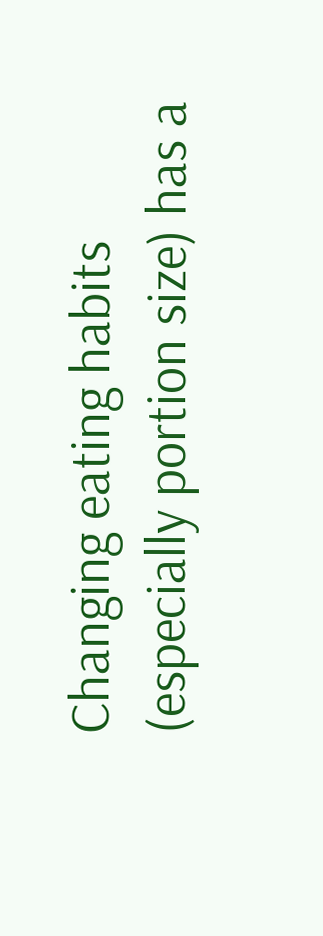Changing eating habits (especially portion size) has a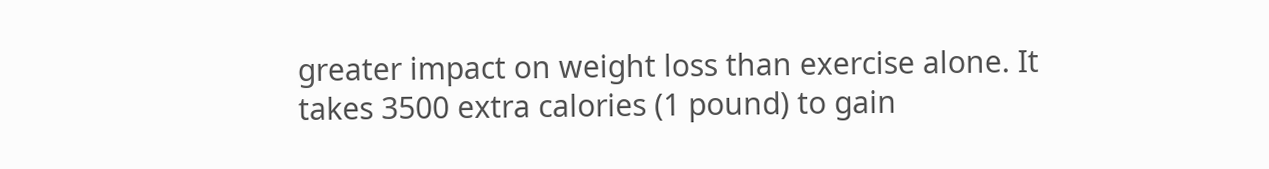greater impact on weight loss than exercise alone. It takes 3500 extra calories (1 pound) to gain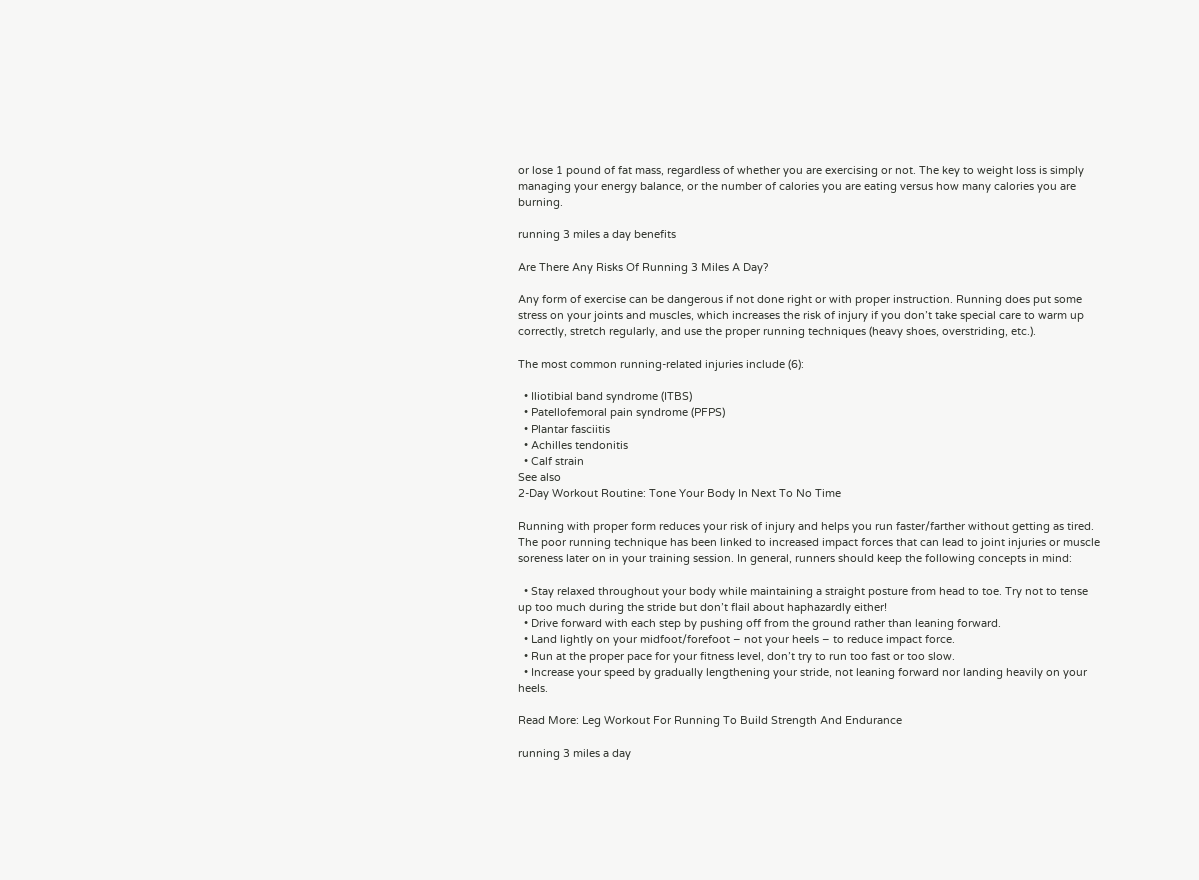or lose 1 pound of fat mass, regardless of whether you are exercising or not. The key to weight loss is simply managing your energy balance, or the number of calories you are eating versus how many calories you are burning.

running 3 miles a day benefits

Are There Any Risks Of Running 3 Miles A Day?

Any form of exercise can be dangerous if not done right or with proper instruction. Running does put some stress on your joints and muscles, which increases the risk of injury if you don’t take special care to warm up correctly, stretch regularly, and use the proper running techniques (heavy shoes, overstriding, etc.).

The most common running-related injuries include (6):

  • Iliotibial band syndrome (ITBS)
  • Patellofemoral pain syndrome (PFPS)
  • Plantar fasciitis
  • Achilles tendonitis
  • Calf strain
See also
2-Day Workout Routine: Tone Your Body In Next To No Time

Running with proper form reduces your risk of injury and helps you run faster/farther without getting as tired. The poor running technique has been linked to increased impact forces that can lead to joint injuries or muscle soreness later on in your training session. In general, runners should keep the following concepts in mind:

  • Stay relaxed throughout your body while maintaining a straight posture from head to toe. Try not to tense up too much during the stride but don’t flail about haphazardly either!
  • Drive forward with each step by pushing off from the ground rather than leaning forward.
  • Land lightly on your midfoot/forefoot – not your heels – to reduce impact force.
  • Run at the proper pace for your fitness level, don’t try to run too fast or too slow.
  • Increase your speed by gradually lengthening your stride, not leaning forward nor landing heavily on your heels.

Read More: Leg Workout For Running To Build Strength And Endurance

running 3 miles a day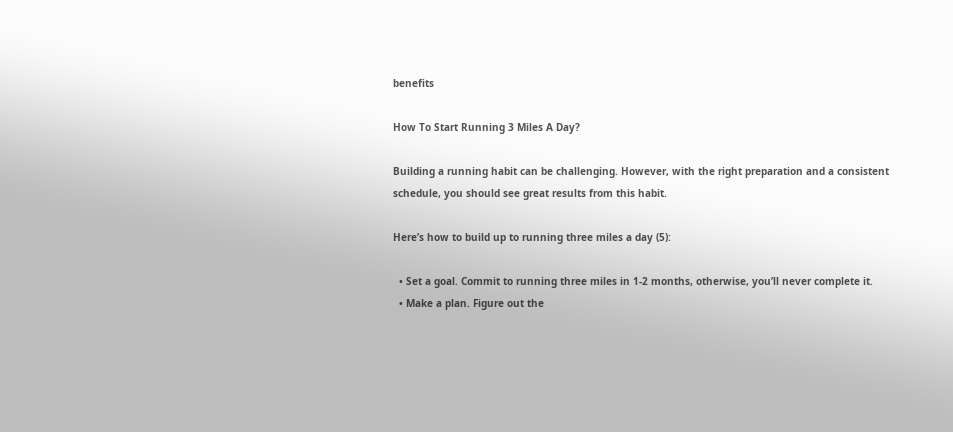benefits

How To Start Running 3 Miles A Day?

Building a running habit can be challenging. However, with the right preparation and a consistent schedule, you should see great results from this habit.

Here’s how to build up to running three miles a day (5):

  • Set a goal. Commit to running three miles in 1-2 months, otherwise, you’ll never complete it.
  • Make a plan. Figure out the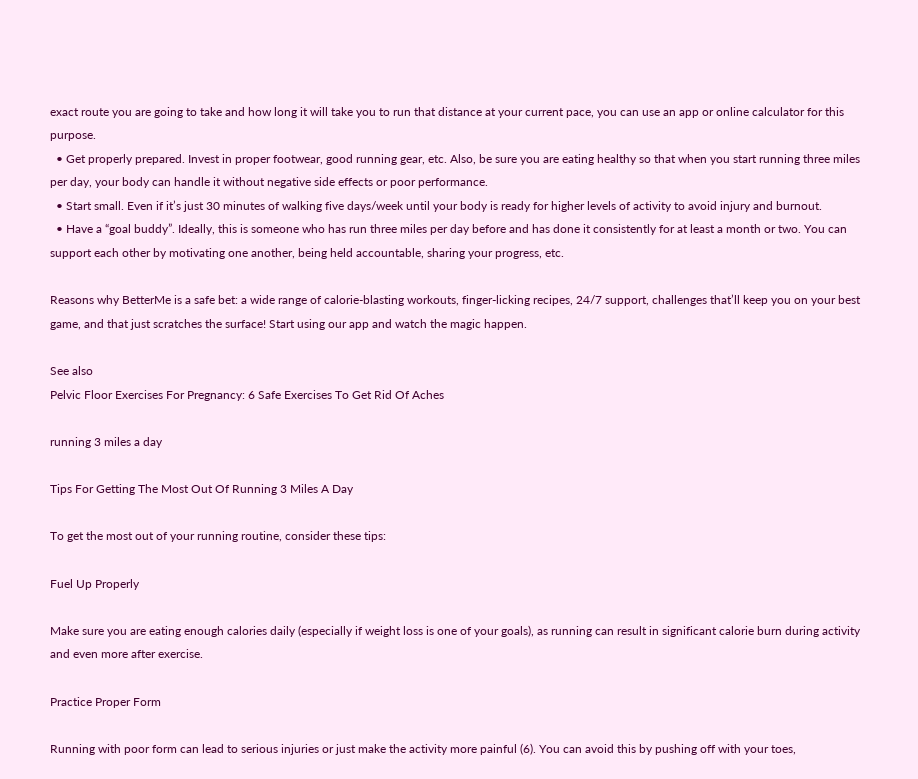exact route you are going to take and how long it will take you to run that distance at your current pace, you can use an app or online calculator for this purpose.
  • Get properly prepared. Invest in proper footwear, good running gear, etc. Also, be sure you are eating healthy so that when you start running three miles per day, your body can handle it without negative side effects or poor performance.
  • Start small. Even if it’s just 30 minutes of walking five days/week until your body is ready for higher levels of activity to avoid injury and burnout.
  • Have a “goal buddy”. Ideally, this is someone who has run three miles per day before and has done it consistently for at least a month or two. You can support each other by motivating one another, being held accountable, sharing your progress, etc.

Reasons why BetterMe is a safe bet: a wide range of calorie-blasting workouts, finger-licking recipes, 24/7 support, challenges that’ll keep you on your best game, and that just scratches the surface! Start using our app and watch the magic happen.

See also
Pelvic Floor Exercises For Pregnancy: 6 Safe Exercises To Get Rid Of Aches

running 3 miles a day

Tips For Getting The Most Out Of Running 3 Miles A Day

To get the most out of your running routine, consider these tips:

Fuel Up Properly

Make sure you are eating enough calories daily (especially if weight loss is one of your goals), as running can result in significant calorie burn during activity and even more after exercise.

Practice Proper Form

Running with poor form can lead to serious injuries or just make the activity more painful (6). You can avoid this by pushing off with your toes,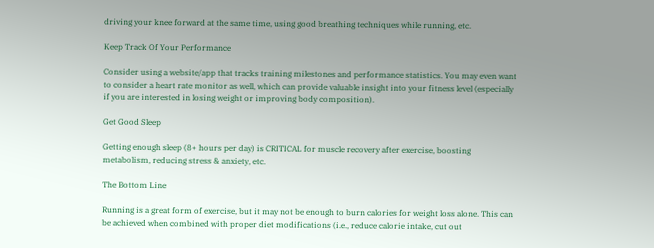driving your knee forward at the same time, using good breathing techniques while running, etc.

Keep Track Of Your Performance

Consider using a website/app that tracks training milestones and performance statistics. You may even want to consider a heart rate monitor as well, which can provide valuable insight into your fitness level (especially if you are interested in losing weight or improving body composition).

Get Good Sleep

Getting enough sleep (8+ hours per day) is CRITICAL for muscle recovery after exercise, boosting metabolism, reducing stress & anxiety, etc.

The Bottom Line

Running is a great form of exercise, but it may not be enough to burn calories for weight loss alone. This can be achieved when combined with proper diet modifications (i.e., reduce calorie intake, cut out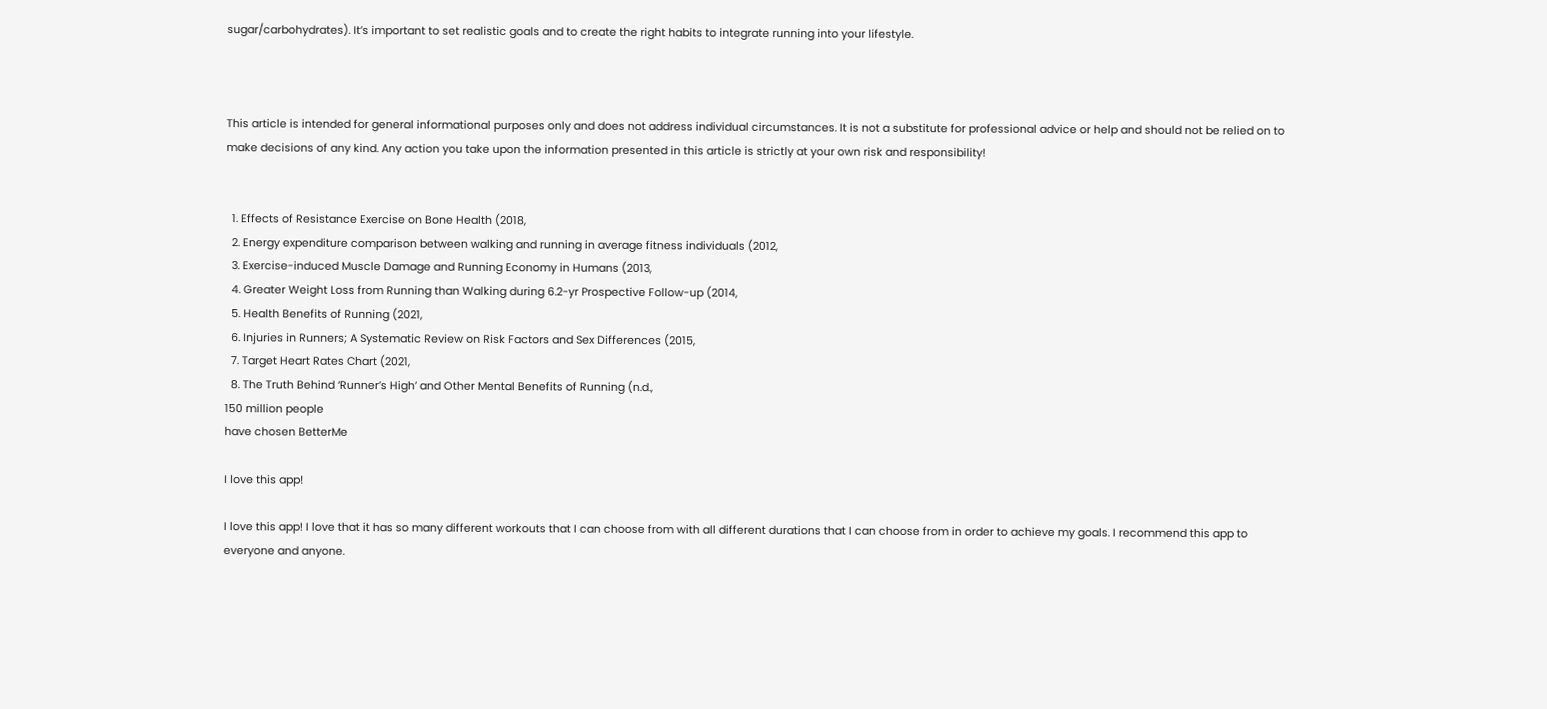sugar/carbohydrates). It’s important to set realistic goals and to create the right habits to integrate running into your lifestyle.



This article is intended for general informational purposes only and does not address individual circumstances. It is not a substitute for professional advice or help and should not be relied on to make decisions of any kind. Any action you take upon the information presented in this article is strictly at your own risk and responsibility!


  1. Effects of Resistance Exercise on Bone Health (2018,
  2. Energy expenditure comparison between walking and running in average fitness individuals (2012,
  3. Exercise-induced Muscle Damage and Running Economy in Humans (2013,
  4. Greater Weight Loss from Running than Walking during 6.2-yr Prospective Follow-up (2014,
  5. Health Benefits of Running (2021,
  6. Injuries in Runners; A Systematic Review on Risk Factors and Sex Differences (2015,
  7. Target Heart Rates Chart (2021,
  8. The Truth Behind ‘Runner’s High’ and Other Mental Benefits of Running (n.d.,
150 million people
have chosen BetterMe

I love this app!

I love this app! I love that it has so many different workouts that I can choose from with all different durations that I can choose from in order to achieve my goals. I recommend this app to everyone and anyone.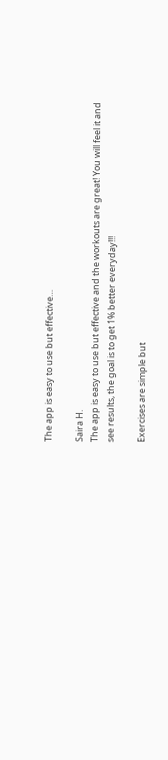The app is easy to use but effective…

Saira H.
The app is easy to use but effective and the workouts are great! You will feel it and see results, the goal is to get 1% better everyday!!!

Exercises are simple but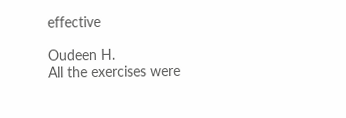effective

Oudeen H.
All the exercises were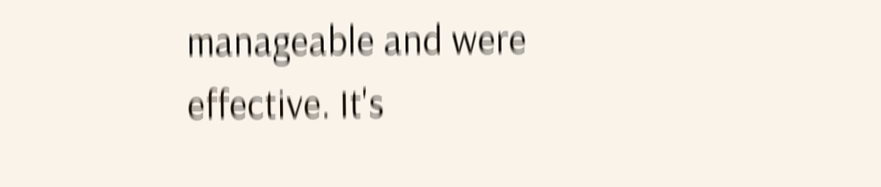manageable and were effective. It's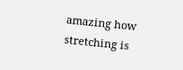amazing how stretching is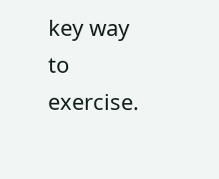key way to exercise.